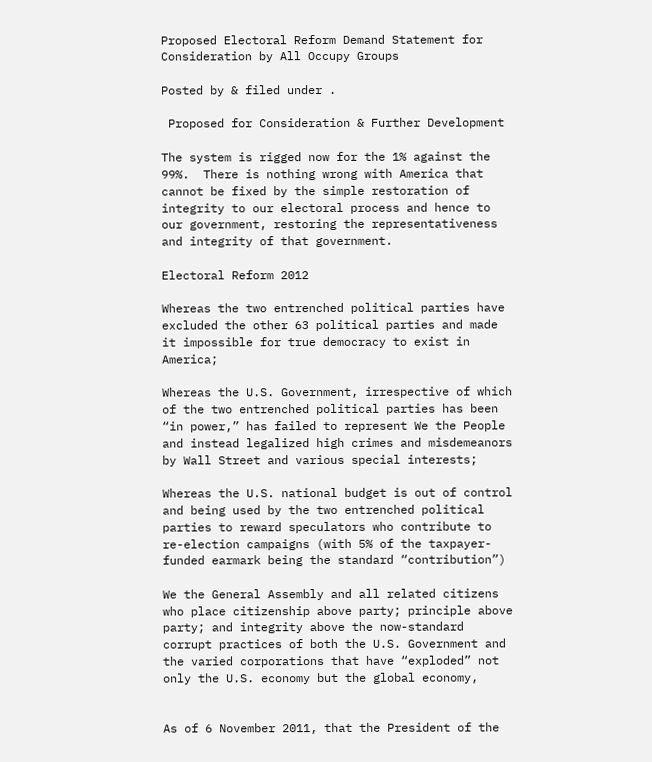Proposed Electoral Reform Demand Statement for Consideration by All Occupy Groups

Posted by & filed under .

 Proposed for Consideration & Further Development

The system is rigged now for the 1% against the 99%.  There is nothing wrong with America that cannot be fixed by the simple restoration of integrity to our electoral process and hence to our government, restoring the representativeness and integrity of that government.

Electoral Reform 2012

Whereas the two entrenched political parties have excluded the other 63 political parties and made it impossible for true democracy to exist in America;

Whereas the U.S. Government, irrespective of which of the two entrenched political parties has been “in power,” has failed to represent We the People and instead legalized high crimes and misdemeanors by Wall Street and various special interests;

Whereas the U.S. national budget is out of control and being used by the two entrenched political parties to reward speculators who contribute to re-election campaigns (with 5% of the taxpayer-funded earmark being the standard “contribution”)

We the General Assembly and all related citizens who place citizenship above party; principle above party; and integrity above the now-standard corrupt practices of both the U.S. Government and the varied corporations that have “exploded” not only the U.S. economy but the global economy,


As of 6 November 2011, that the President of the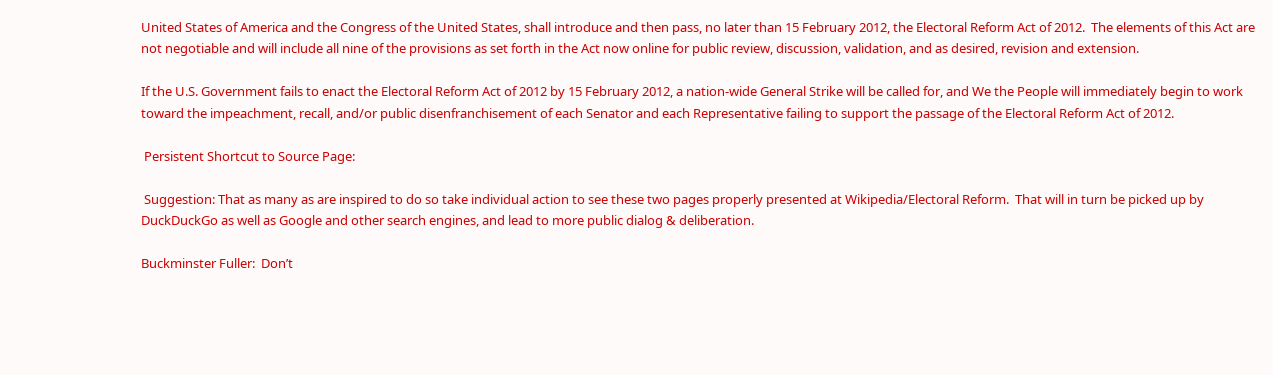United States of America and the Congress of the United States, shall introduce and then pass, no later than 15 February 2012, the Electoral Reform Act of 2012.  The elements of this Act are not negotiable and will include all nine of the provisions as set forth in the Act now online for public review, discussion, validation, and as desired, revision and extension.

If the U.S. Government fails to enact the Electoral Reform Act of 2012 by 15 February 2012, a nation-wide General Strike will be called for, and We the People will immediately begin to work toward the impeachment, recall, and/or public disenfranchisement of each Senator and each Representative failing to support the passage of the Electoral Reform Act of 2012.

 Persistent Shortcut to Source Page:

 Suggestion: That as many as are inspired to do so take individual action to see these two pages properly presented at Wikipedia/Electoral Reform.  That will in turn be picked up by DuckDuckGo as well as Google and other search engines, and lead to more public dialog & deliberation.

Buckminster Fuller:  Don’t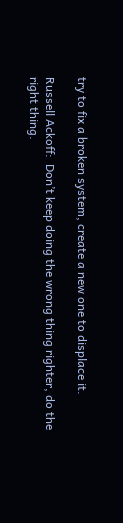try to fix a broken system, create a new one to displace it.

Russell Ackoff:  Don’t keep doing the wrong thing righter, do the right thing.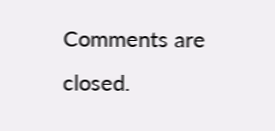Comments are closed.